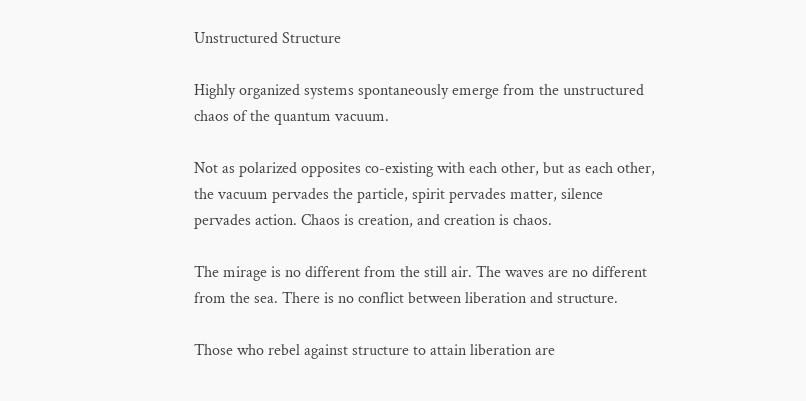Unstructured Structure

Highly organized systems spontaneously emerge from the unstructured chaos of the quantum vacuum.

Not as polarized opposites co-existing with each other, but as each other, the vacuum pervades the particle, spirit pervades matter, silence pervades action. Chaos is creation, and creation is chaos.

The mirage is no different from the still air. The waves are no different from the sea. There is no conflict between liberation and structure.

Those who rebel against structure to attain liberation are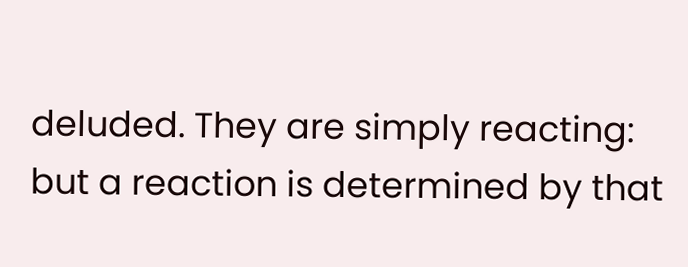deluded. They are simply reacting: but a reaction is determined by that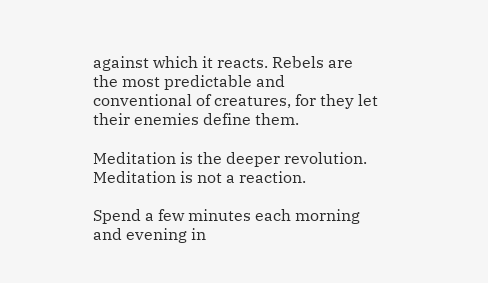against which it reacts. Rebels are the most predictable and conventional of creatures, for they let their enemies define them.

Meditation is the deeper revolution. Meditation is not a reaction.

Spend a few minutes each morning and evening in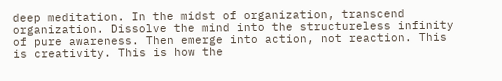deep meditation. In the midst of organization, transcend organization. Dissolve the mind into the structureless infinity of pure awareness. Then emerge into action, not reaction. This is creativity. This is how the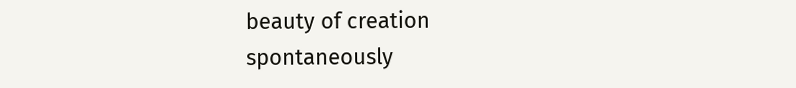beauty of creation spontaneously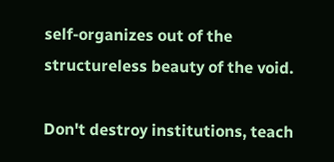self-organizes out of the structureless beauty of the void.

Don't destroy institutions, teach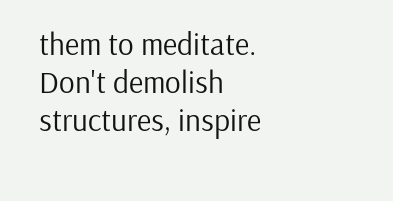them to meditate. Don't demolish structures, inspire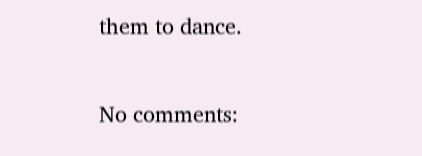them to dance.

No comments: